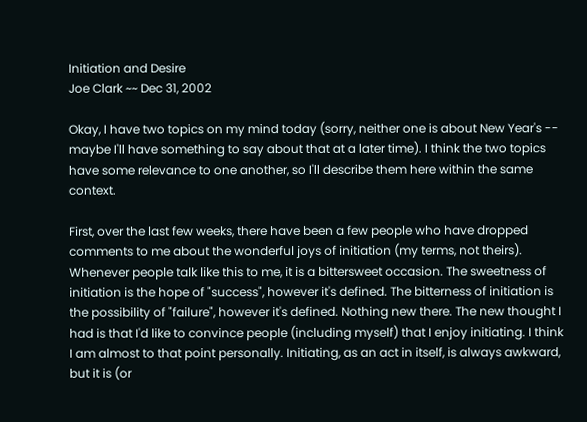Initiation and Desire
Joe Clark ~~ Dec 31, 2002

Okay, I have two topics on my mind today (sorry, neither one is about New Year's -- maybe I'll have something to say about that at a later time). I think the two topics have some relevance to one another, so I'll describe them here within the same context.

First, over the last few weeks, there have been a few people who have dropped comments to me about the wonderful joys of initiation (my terms, not theirs). Whenever people talk like this to me, it is a bittersweet occasion. The sweetness of initiation is the hope of "success", however it's defined. The bitterness of initiation is the possibility of "failure", however it's defined. Nothing new there. The new thought I had is that I'd like to convince people (including myself) that I enjoy initiating. I think I am almost to that point personally. Initiating, as an act in itself, is always awkward, but it is (or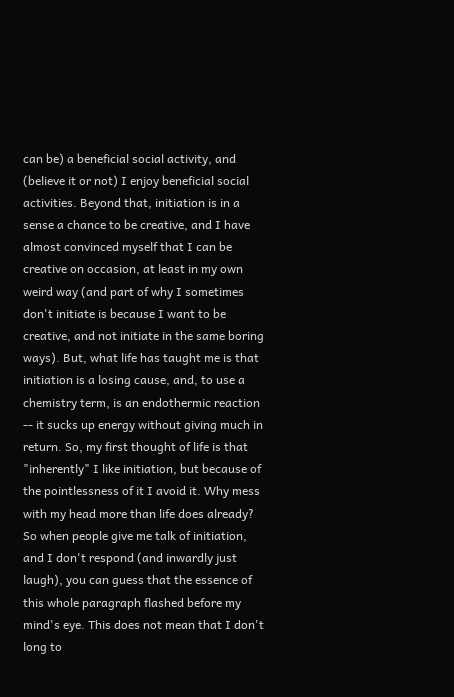can be) a beneficial social activity, and (believe it or not) I enjoy beneficial social activities. Beyond that, initiation is in a sense a chance to be creative, and I have almost convinced myself that I can be creative on occasion, at least in my own weird way (and part of why I sometimes don't initiate is because I want to be creative, and not initiate in the same boring ways). But, what life has taught me is that initiation is a losing cause, and, to use a chemistry term, is an endothermic reaction -- it sucks up energy without giving much in return. So, my first thought of life is that "inherently" I like initiation, but because of the pointlessness of it I avoid it. Why mess with my head more than life does already? So when people give me talk of initiation, and I don't respond (and inwardly just laugh), you can guess that the essence of this whole paragraph flashed before my mind's eye. This does not mean that I don't long to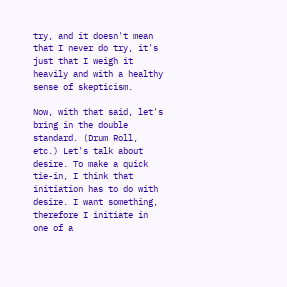try, and it doesn't mean that I never do try, it's just that I weigh it heavily and with a healthy sense of skepticism.

Now, with that said, let's bring in the double standard. (Drum Roll, etc.) Let's talk about desire. To make a quick tie-in, I think that initiation has to do with desire. I want something, therefore I initiate in one of a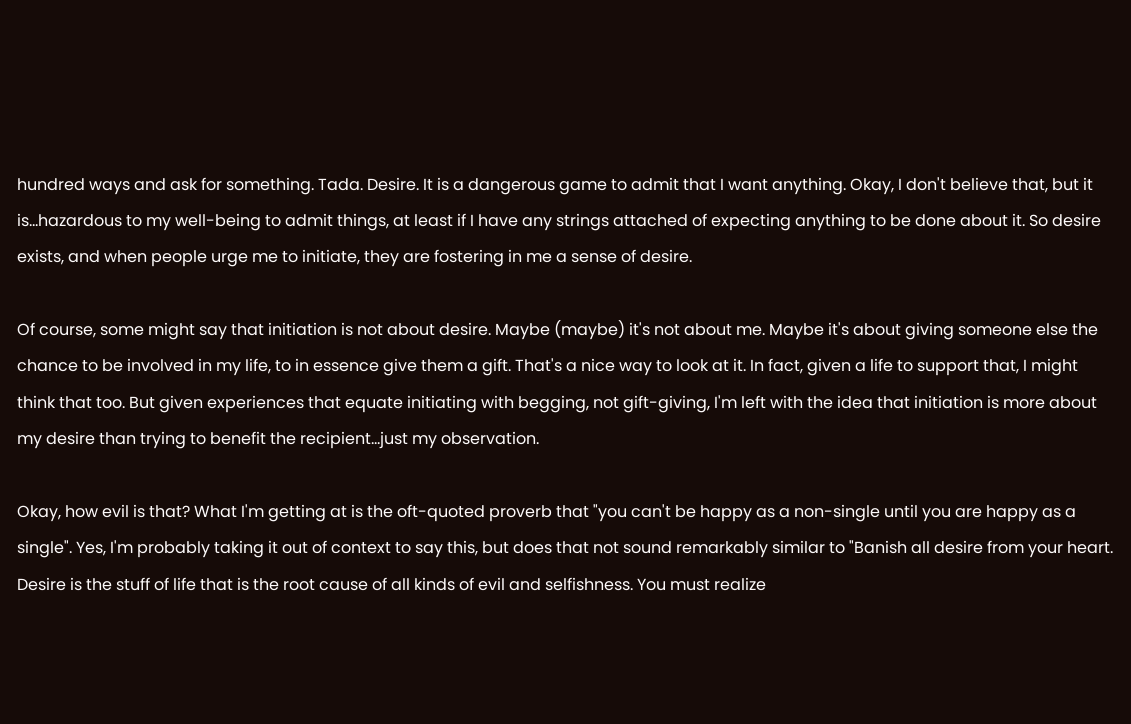hundred ways and ask for something. Tada. Desire. It is a dangerous game to admit that I want anything. Okay, I don't believe that, but it is...hazardous to my well-being to admit things, at least if I have any strings attached of expecting anything to be done about it. So desire exists, and when people urge me to initiate, they are fostering in me a sense of desire.

Of course, some might say that initiation is not about desire. Maybe (maybe) it's not about me. Maybe it's about giving someone else the chance to be involved in my life, to in essence give them a gift. That's a nice way to look at it. In fact, given a life to support that, I might think that too. But given experiences that equate initiating with begging, not gift-giving, I'm left with the idea that initiation is more about my desire than trying to benefit the recipient...just my observation.

Okay, how evil is that? What I'm getting at is the oft-quoted proverb that "you can't be happy as a non-single until you are happy as a single". Yes, I'm probably taking it out of context to say this, but does that not sound remarkably similar to "Banish all desire from your heart. Desire is the stuff of life that is the root cause of all kinds of evil and selfishness. You must realize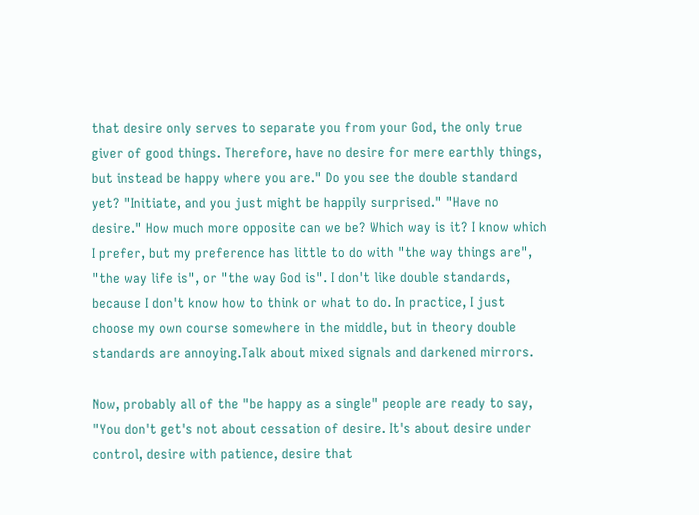that desire only serves to separate you from your God, the only true giver of good things. Therefore, have no desire for mere earthly things, but instead be happy where you are." Do you see the double standard yet? "Initiate, and you just might be happily surprised." "Have no desire." How much more opposite can we be? Which way is it? I know which I prefer, but my preference has little to do with "the way things are", "the way life is", or "the way God is". I don't like double standards, because I don't know how to think or what to do. In practice, I just choose my own course somewhere in the middle, but in theory double standards are annoying.Talk about mixed signals and darkened mirrors.

Now, probably all of the "be happy as a single" people are ready to say, "You don't get's not about cessation of desire. It's about desire under control, desire with patience, desire that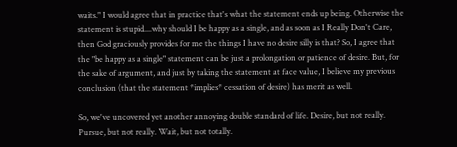waits." I would agree that in practice that's what the statement ends up being. Otherwise the statement is stupid....why should I be happy as a single, and as soon as I Really Don't Care, then God graciously provides for me the things I have no desire silly is that? So, I agree that the "be happy as a single" statement can be just a prolongation or patience of desire. But, for the sake of argument, and just by taking the statement at face value, I believe my previous conclusion (that the statement *implies* cessation of desire) has merit as well.

So, we've uncovered yet another annoying double standard of life. Desire, but not really. Pursue, but not really. Wait, but not totally.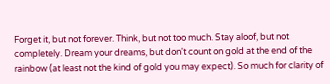Forget it, but not forever. Think, but not too much. Stay aloof, but not completely. Dream your dreams, but don't count on gold at the end of the rainbow (at least not the kind of gold you may expect). So much for clarity of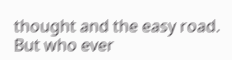thought and the easy road. But who ever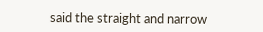said the straight and narrow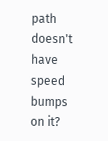path doesn't have speed bumps on it?